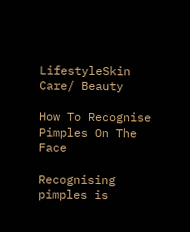LifestyleSkin Care/ Beauty

How To Recognise Pimples On The Face

Recognising pimples is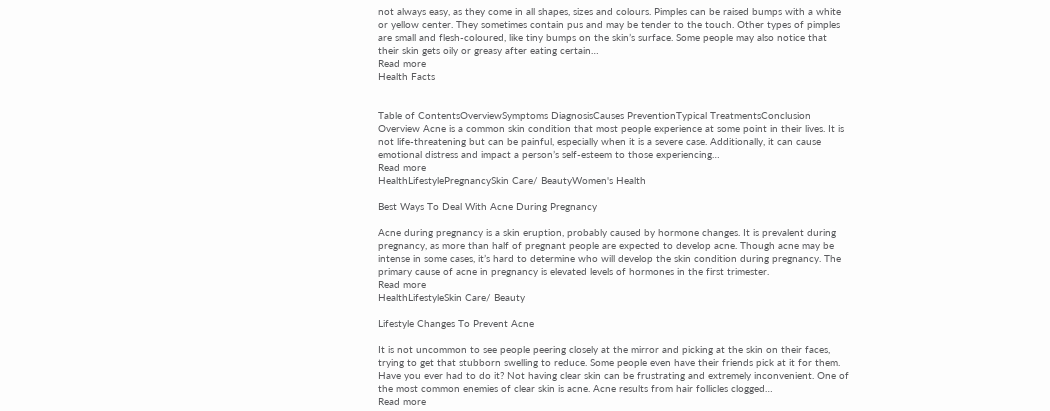not always easy, as they come in all shapes, sizes and colours. Pimples can be raised bumps with a white or yellow center. They sometimes contain pus and may be tender to the touch. Other types of pimples are small and flesh-coloured, like tiny bumps on the skin’s surface. Some people may also notice that their skin gets oily or greasy after eating certain…
Read more
Health Facts


Table of ContentsOverviewSymptoms DiagnosisCauses PreventionTypical TreatmentsConclusion Overview Acne is a common skin condition that most people experience at some point in their lives. It is not life-threatening but can be painful, especially when it is a severe case. Additionally, it can cause emotional distress and impact a person’s self-esteem to those experiencing…
Read more
HealthLifestylePregnancySkin Care/ BeautyWomen's Health

Best Ways To Deal With Acne During Pregnancy

Acne during pregnancy is a skin eruption, probably caused by hormone changes. It is prevalent during pregnancy, as more than half of pregnant people are expected to develop acne. Though acne may be intense in some cases, it’s hard to determine who will develop the skin condition during pregnancy. The primary cause of acne in pregnancy is elevated levels of hormones in the first trimester.
Read more
HealthLifestyleSkin Care/ Beauty

Lifestyle Changes To Prevent Acne

It is not uncommon to see people peering closely at the mirror and picking at the skin on their faces, trying to get that stubborn swelling to reduce. Some people even have their friends pick at it for them. Have you ever had to do it? Not having clear skin can be frustrating and extremely inconvenient. One of the most common enemies of clear skin is acne. Acne results from hair follicles clogged…
Read more